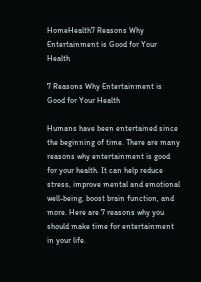HomeHealth7 Reasons Why Entertainment is Good for Your Health

7 Reasons Why Entertainment is Good for Your Health

Humans have been entertained since the beginning of time. There are many reasons why entertainment is good for your health. It can help reduce stress, improve mental and emotional well-being, boost brain function, and more. Here are 7 reasons why you should make time for entertainment in your life.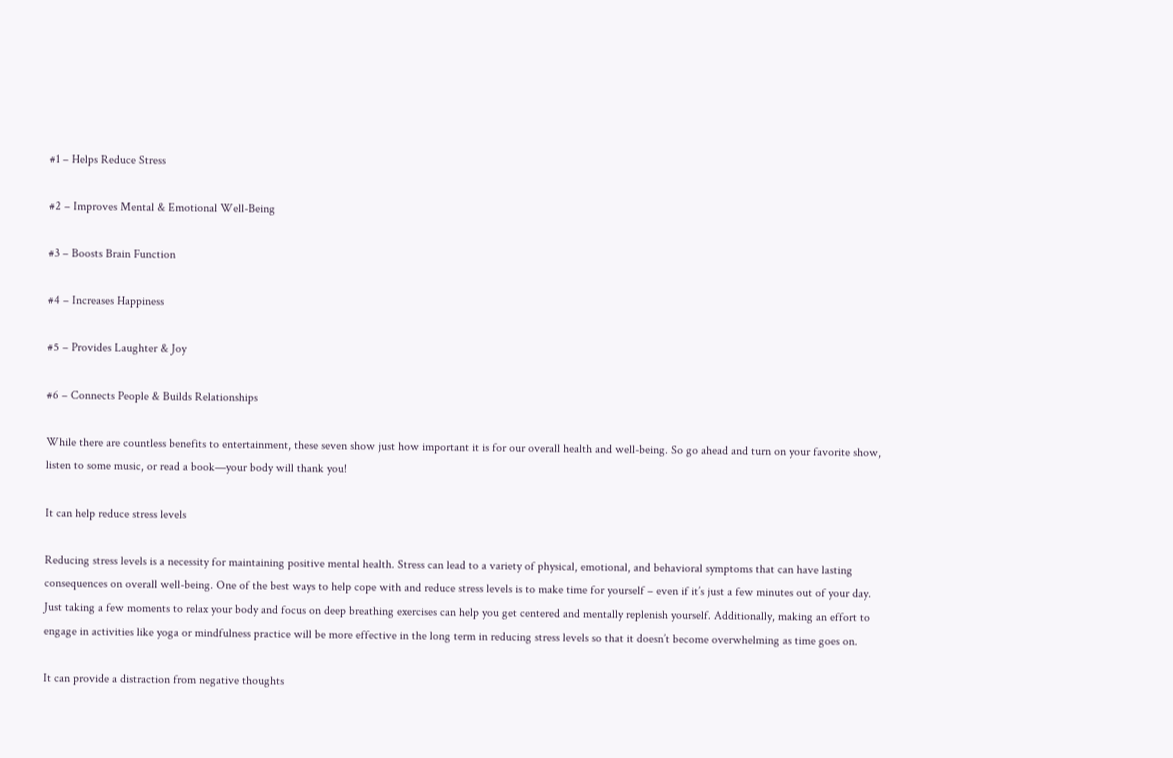#1 – Helps Reduce Stress

#2 – Improves Mental & Emotional Well-Being

#3 – Boosts Brain Function

#4 – Increases Happiness

#5 – Provides Laughter & Joy

#6 – Connects People & Builds Relationships

While there are countless benefits to entertainment, these seven show just how important it is for our overall health and well-being. So go ahead and turn on your favorite show, listen to some music, or read a book—your body will thank you!

It can help reduce stress levels

Reducing stress levels is a necessity for maintaining positive mental health. Stress can lead to a variety of physical, emotional, and behavioral symptoms that can have lasting consequences on overall well-being. One of the best ways to help cope with and reduce stress levels is to make time for yourself – even if it’s just a few minutes out of your day. Just taking a few moments to relax your body and focus on deep breathing exercises can help you get centered and mentally replenish yourself. Additionally, making an effort to engage in activities like yoga or mindfulness practice will be more effective in the long term in reducing stress levels so that it doesn’t become overwhelming as time goes on.

It can provide a distraction from negative thoughts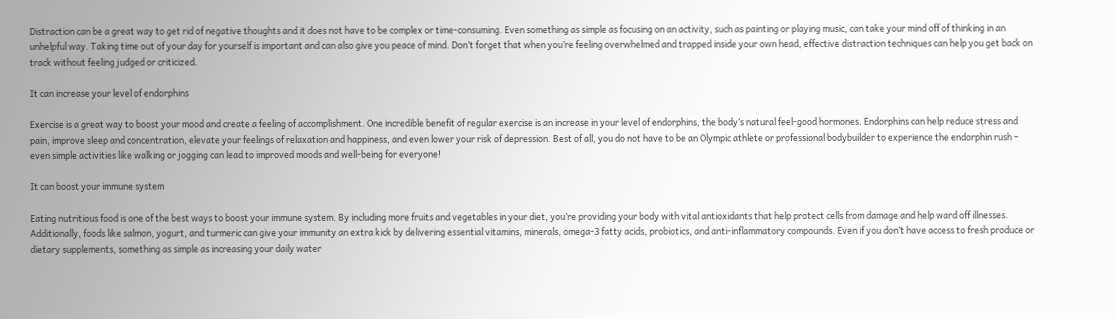Distraction can be a great way to get rid of negative thoughts and it does not have to be complex or time-consuming. Even something as simple as focusing on an activity, such as painting or playing music, can take your mind off of thinking in an unhelpful way. Taking time out of your day for yourself is important and can also give you peace of mind. Don’t forget that when you’re feeling overwhelmed and trapped inside your own head, effective distraction techniques can help you get back on track without feeling judged or criticized.

It can increase your level of endorphins

Exercise is a great way to boost your mood and create a feeling of accomplishment. One incredible benefit of regular exercise is an increase in your level of endorphins, the body’s natural feel-good hormones. Endorphins can help reduce stress and pain, improve sleep and concentration, elevate your feelings of relaxation and happiness, and even lower your risk of depression. Best of all, you do not have to be an Olympic athlete or professional bodybuilder to experience the endorphin rush – even simple activities like walking or jogging can lead to improved moods and well-being for everyone!

It can boost your immune system

Eating nutritious food is one of the best ways to boost your immune system. By including more fruits and vegetables in your diet, you’re providing your body with vital antioxidants that help protect cells from damage and help ward off illnesses. Additionally, foods like salmon, yogurt, and turmeric can give your immunity an extra kick by delivering essential vitamins, minerals, omega-3 fatty acids, probiotics, and anti-inflammatory compounds. Even if you don’t have access to fresh produce or dietary supplements, something as simple as increasing your daily water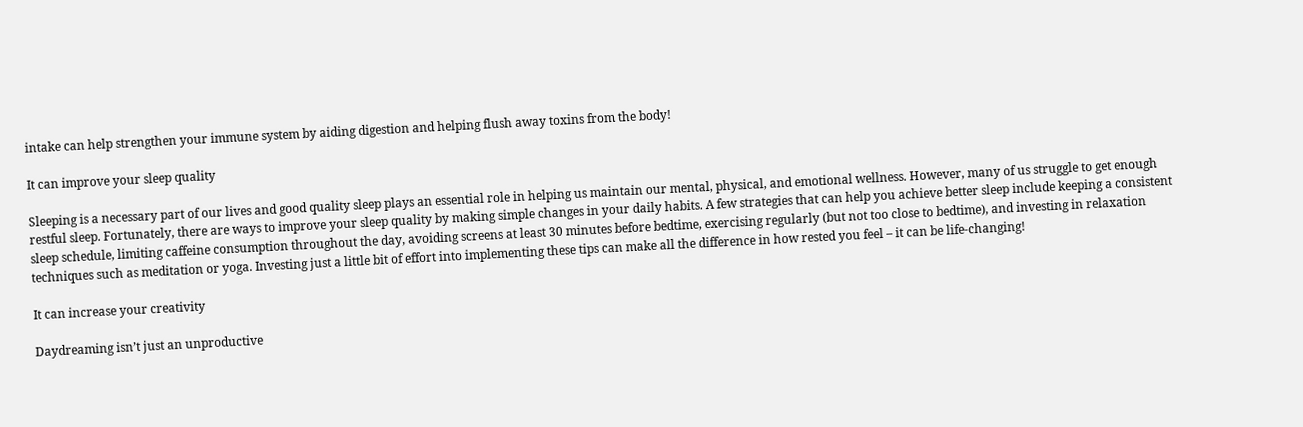intake can help strengthen your immune system by aiding digestion and helping flush away toxins from the body!

It can improve your sleep quality

Sleeping is a necessary part of our lives and good quality sleep plays an essential role in helping us maintain our mental, physical, and emotional wellness. However, many of us struggle to get enough restful sleep. Fortunately, there are ways to improve your sleep quality by making simple changes in your daily habits. A few strategies that can help you achieve better sleep include keeping a consistent sleep schedule, limiting caffeine consumption throughout the day, avoiding screens at least 30 minutes before bedtime, exercising regularly (but not too close to bedtime), and investing in relaxation techniques such as meditation or yoga. Investing just a little bit of effort into implementing these tips can make all the difference in how rested you feel – it can be life-changing!

It can increase your creativity

Daydreaming isn’t just an unproductive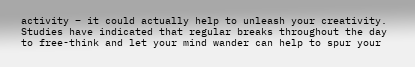activity – it could actually help to unleash your creativity. Studies have indicated that regular breaks throughout the day to free-think and let your mind wander can help to spur your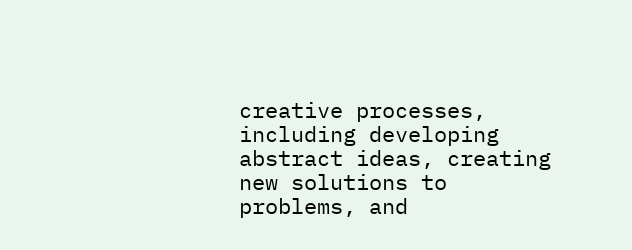creative processes, including developing abstract ideas, creating new solutions to problems, and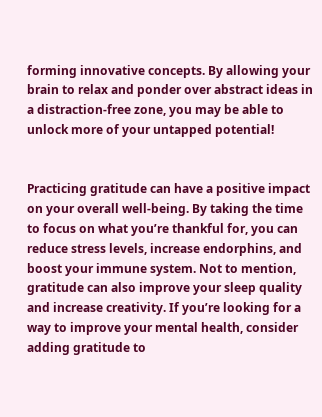forming innovative concepts. By allowing your brain to relax and ponder over abstract ideas in a distraction-free zone, you may be able to unlock more of your untapped potential!


Practicing gratitude can have a positive impact on your overall well-being. By taking the time to focus on what you’re thankful for, you can reduce stress levels, increase endorphins, and boost your immune system. Not to mention, gratitude can also improve your sleep quality and increase creativity. If you’re looking for a way to improve your mental health, consider adding gratitude to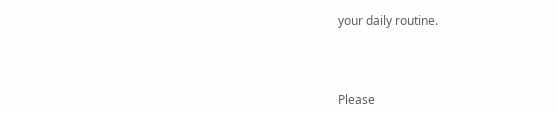your daily routine.



Please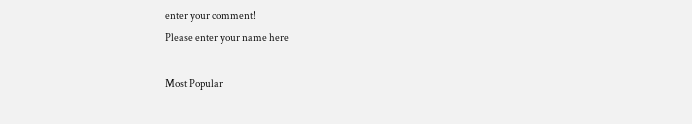enter your comment!
Please enter your name here

Most Popular